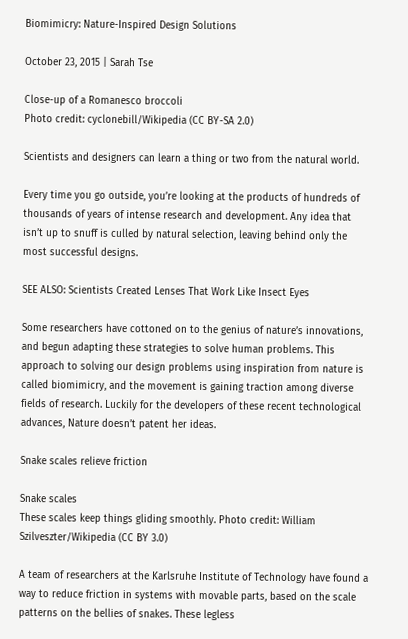Biomimicry: Nature-Inspired Design Solutions

October 23, 2015 | Sarah Tse

Close-up of a Romanesco broccoli
Photo credit: cyclonebill/Wikipedia (CC BY-SA 2.0)

Scientists and designers can learn a thing or two from the natural world.

Every time you go outside, you’re looking at the products of hundreds of thousands of years of intense research and development. Any idea that isn’t up to snuff is culled by natural selection, leaving behind only the most successful designs.

SEE ALSO: Scientists Created Lenses That Work Like Insect Eyes

Some researchers have cottoned on to the genius of nature’s innovations, and begun adapting these strategies to solve human problems. This approach to solving our design problems using inspiration from nature is called biomimicry, and the movement is gaining traction among diverse fields of research. Luckily for the developers of these recent technological advances, Nature doesn’t patent her ideas.

Snake scales relieve friction

Snake scales
These scales keep things gliding smoothly. Photo credit: William Szilveszter/Wikipedia (CC BY 3.0)

A team of researchers at the Karlsruhe Institute of Technology have found a way to reduce friction in systems with movable parts, based on the scale patterns on the bellies of snakes. These legless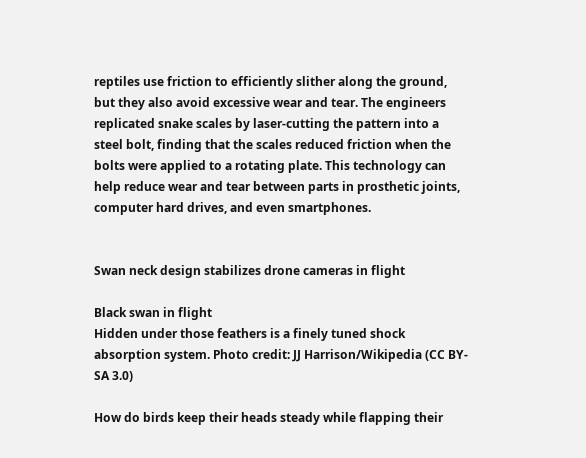reptiles use friction to efficiently slither along the ground, but they also avoid excessive wear and tear. The engineers replicated snake scales by laser-cutting the pattern into a steel bolt, finding that the scales reduced friction when the bolts were applied to a rotating plate. This technology can help reduce wear and tear between parts in prosthetic joints, computer hard drives, and even smartphones.


Swan neck design stabilizes drone cameras in flight

Black swan in flight
Hidden under those feathers is a finely tuned shock absorption system. Photo credit: JJ Harrison/Wikipedia (CC BY-SA 3.0)

How do birds keep their heads steady while flapping their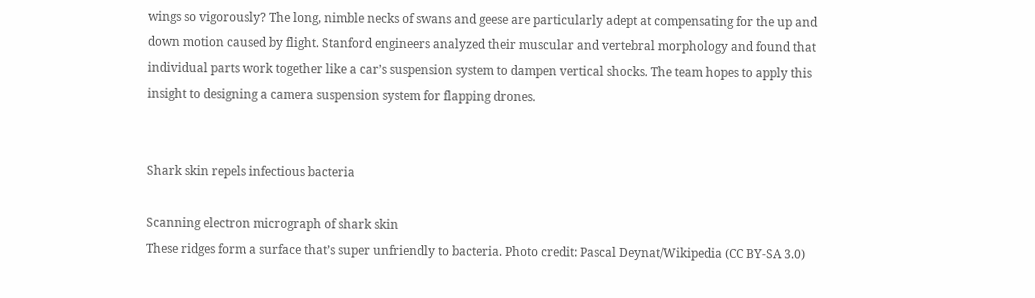wings so vigorously? The long, nimble necks of swans and geese are particularly adept at compensating for the up and down motion caused by flight. Stanford engineers analyzed their muscular and vertebral morphology and found that individual parts work together like a car’s suspension system to dampen vertical shocks. The team hopes to apply this insight to designing a camera suspension system for flapping drones.


Shark skin repels infectious bacteria

Scanning electron micrograph of shark skin
These ridges form a surface that’s super unfriendly to bacteria. Photo credit: Pascal Deynat/Wikipedia (CC BY-SA 3.0)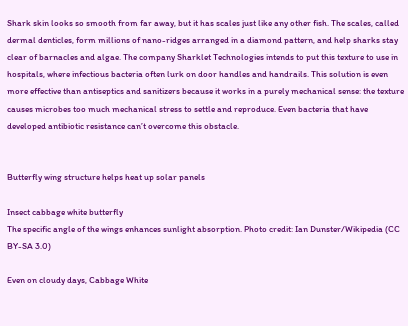Shark skin looks so smooth from far away, but it has scales just like any other fish. The scales, called dermal denticles, form millions of nano-ridges arranged in a diamond pattern, and help sharks stay clear of barnacles and algae. The company Sharklet Technologies intends to put this texture to use in hospitals, where infectious bacteria often lurk on door handles and handrails. This solution is even more effective than antiseptics and sanitizers because it works in a purely mechanical sense: the texture causes microbes too much mechanical stress to settle and reproduce. Even bacteria that have developed antibiotic resistance can’t overcome this obstacle.


Butterfly wing structure helps heat up solar panels

Insect cabbage white butterfly
The specific angle of the wings enhances sunlight absorption. Photo credit: Ian Dunster/Wikipedia (CC BY-SA 3.0)

Even on cloudy days, Cabbage White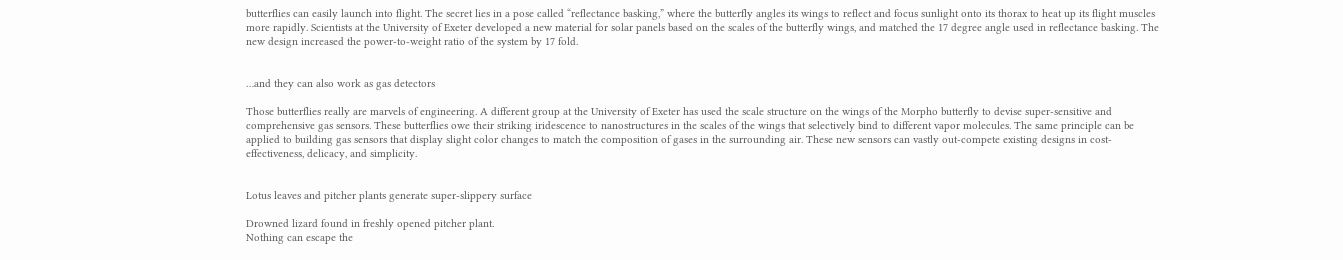butterflies can easily launch into flight. The secret lies in a pose called “reflectance basking,” where the butterfly angles its wings to reflect and focus sunlight onto its thorax to heat up its flight muscles more rapidly. Scientists at the University of Exeter developed a new material for solar panels based on the scales of the butterfly wings, and matched the 17 degree angle used in reflectance basking. The new design increased the power-to-weight ratio of the system by 17 fold.


…and they can also work as gas detectors

Those butterflies really are marvels of engineering. A different group at the University of Exeter has used the scale structure on the wings of the Morpho butterfly to devise super-sensitive and comprehensive gas sensors. These butterflies owe their striking iridescence to nanostructures in the scales of the wings that selectively bind to different vapor molecules. The same principle can be applied to building gas sensors that display slight color changes to match the composition of gases in the surrounding air. These new sensors can vastly out-compete existing designs in cost-effectiveness, delicacy, and simplicity.


Lotus leaves and pitcher plants generate super-slippery surface

Drowned lizard found in freshly opened pitcher plant.
Nothing can escape the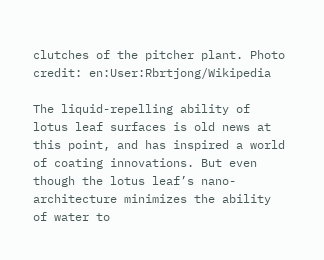clutches of the pitcher plant. Photo credit: en:User:Rbrtjong/Wikipedia

The liquid-repelling ability of lotus leaf surfaces is old news at this point, and has inspired a world of coating innovations. But even though the lotus leaf’s nano-architecture minimizes the ability of water to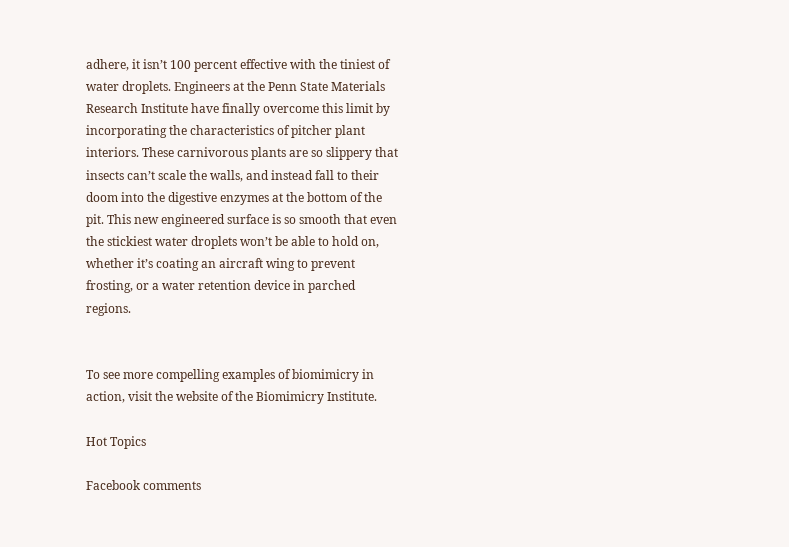adhere, it isn’t 100 percent effective with the tiniest of water droplets. Engineers at the Penn State Materials Research Institute have finally overcome this limit by incorporating the characteristics of pitcher plant interiors. These carnivorous plants are so slippery that insects can’t scale the walls, and instead fall to their doom into the digestive enzymes at the bottom of the pit. This new engineered surface is so smooth that even the stickiest water droplets won’t be able to hold on, whether it’s coating an aircraft wing to prevent frosting, or a water retention device in parched regions.


To see more compelling examples of biomimicry in action, visit the website of the Biomimicry Institute.

Hot Topics

Facebook comments